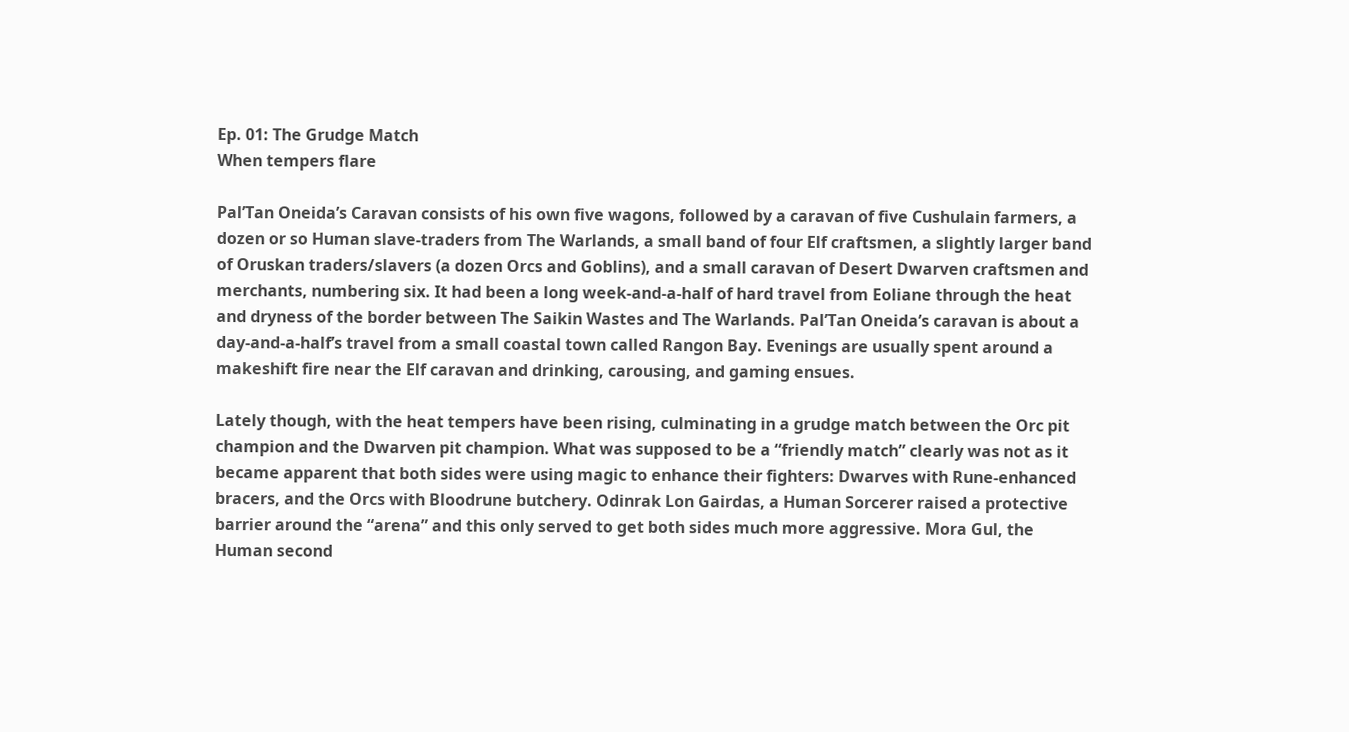Ep. 01: The Grudge Match
When tempers flare

Pal’Tan Oneida’s Caravan consists of his own five wagons, followed by a caravan of five Cushulain farmers, a dozen or so Human slave-traders from The Warlands, a small band of four Elf craftsmen, a slightly larger band of Oruskan traders/slavers (a dozen Orcs and Goblins), and a small caravan of Desert Dwarven craftsmen and merchants, numbering six. It had been a long week-and-a-half of hard travel from Eoliane through the heat and dryness of the border between The Saikin Wastes and The Warlands. Pal’Tan Oneida’s caravan is about a day-and-a-half’s travel from a small coastal town called Rangon Bay. Evenings are usually spent around a makeshift fire near the Elf caravan and drinking, carousing, and gaming ensues.

Lately though, with the heat tempers have been rising, culminating in a grudge match between the Orc pit champion and the Dwarven pit champion. What was supposed to be a “friendly match” clearly was not as it became apparent that both sides were using magic to enhance their fighters: Dwarves with Rune-enhanced bracers, and the Orcs with Bloodrune butchery. Odinrak Lon Gairdas, a Human Sorcerer raised a protective barrier around the “arena” and this only served to get both sides much more aggressive. Mora Gul, the Human second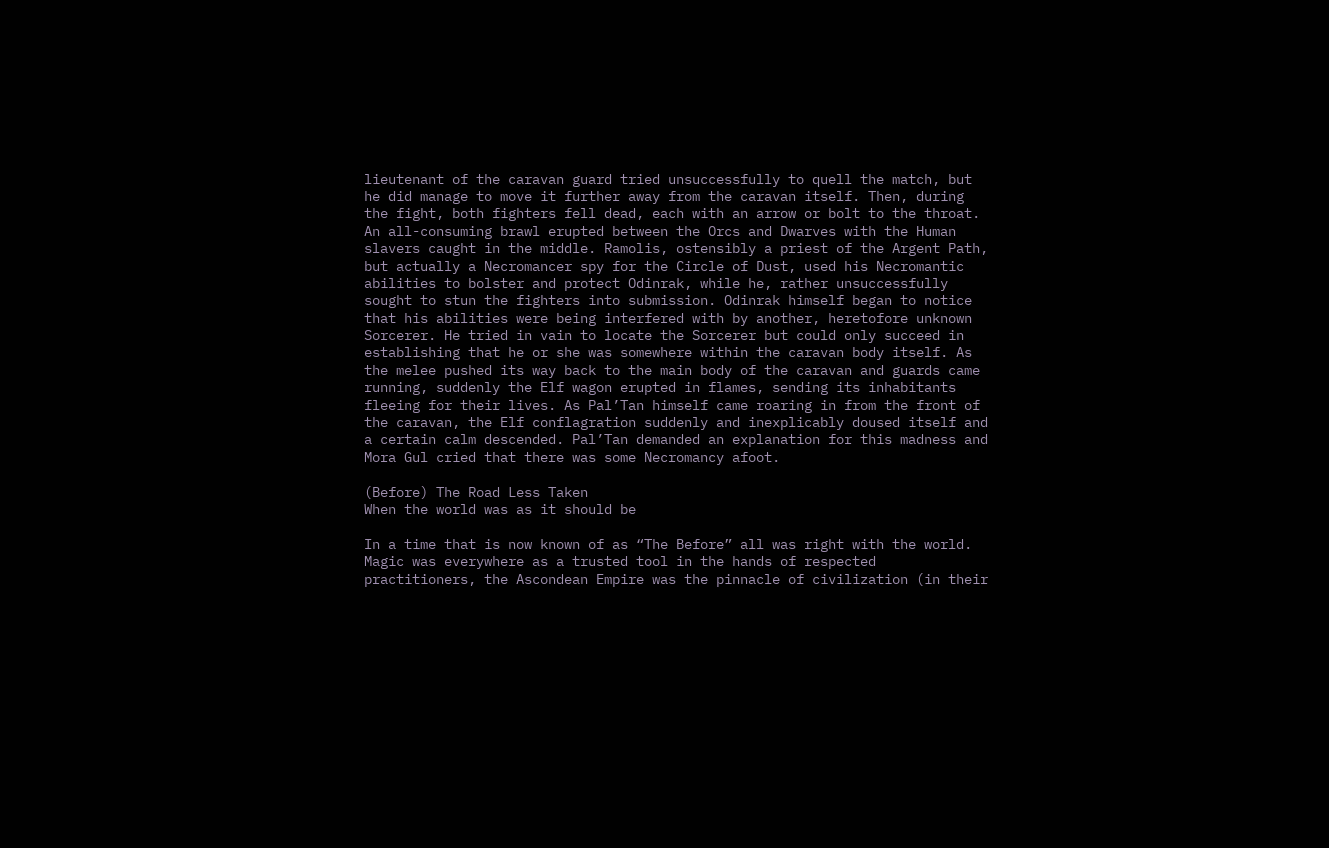lieutenant of the caravan guard tried unsuccessfully to quell the match, but he did manage to move it further away from the caravan itself. Then, during the fight, both fighters fell dead, each with an arrow or bolt to the throat. An all-consuming brawl erupted between the Orcs and Dwarves with the Human slavers caught in the middle. Ramolis, ostensibly a priest of the Argent Path, but actually a Necromancer spy for the Circle of Dust, used his Necromantic abilities to bolster and protect Odinrak, while he, rather unsuccessfully sought to stun the fighters into submission. Odinrak himself began to notice that his abilities were being interfered with by another, heretofore unknown Sorcerer. He tried in vain to locate the Sorcerer but could only succeed in establishing that he or she was somewhere within the caravan body itself. As the melee pushed its way back to the main body of the caravan and guards came running, suddenly the Elf wagon erupted in flames, sending its inhabitants fleeing for their lives. As Pal’Tan himself came roaring in from the front of the caravan, the Elf conflagration suddenly and inexplicably doused itself and a certain calm descended. Pal’Tan demanded an explanation for this madness and Mora Gul cried that there was some Necromancy afoot.

(Before) The Road Less Taken
When the world was as it should be

In a time that is now known of as “The Before” all was right with the world. Magic was everywhere as a trusted tool in the hands of respected practitioners, the Ascondean Empire was the pinnacle of civilization (in their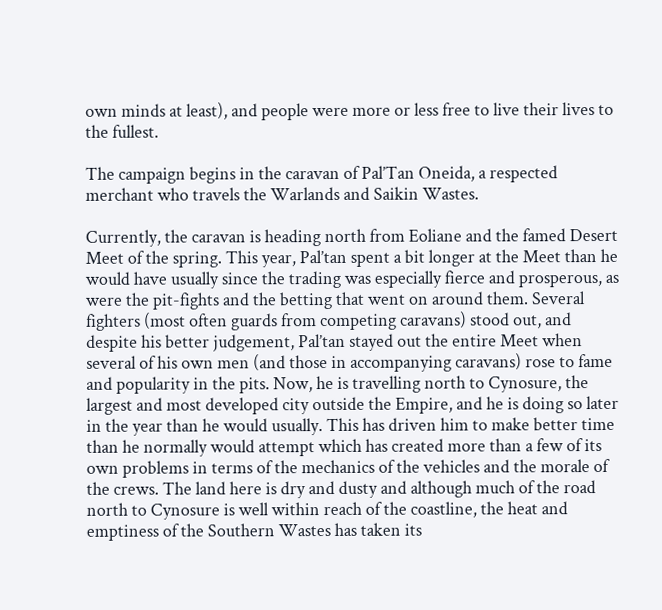own minds at least), and people were more or less free to live their lives to the fullest.

The campaign begins in the caravan of Pal’Tan Oneida, a respected merchant who travels the Warlands and Saikin Wastes.

Currently, the caravan is heading north from Eoliane and the famed Desert Meet of the spring. This year, Pal’tan spent a bit longer at the Meet than he would have usually since the trading was especially fierce and prosperous, as were the pit-fights and the betting that went on around them. Several fighters (most often guards from competing caravans) stood out, and despite his better judgement, Pal’tan stayed out the entire Meet when several of his own men (and those in accompanying caravans) rose to fame and popularity in the pits. Now, he is travelling north to Cynosure, the largest and most developed city outside the Empire, and he is doing so later in the year than he would usually. This has driven him to make better time than he normally would attempt which has created more than a few of its own problems in terms of the mechanics of the vehicles and the morale of the crews. The land here is dry and dusty and although much of the road north to Cynosure is well within reach of the coastline, the heat and emptiness of the Southern Wastes has taken its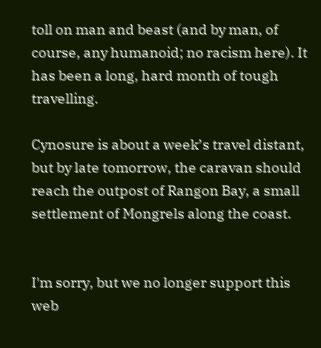toll on man and beast (and by man, of course, any humanoid; no racism here). It has been a long, hard month of tough travelling.

Cynosure is about a week’s travel distant, but by late tomorrow, the caravan should reach the outpost of Rangon Bay, a small settlement of Mongrels along the coast.


I'm sorry, but we no longer support this web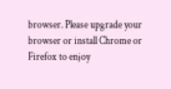browser. Please upgrade your browser or install Chrome or Firefox to enjoy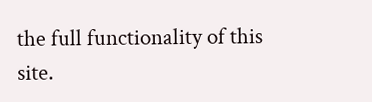the full functionality of this site.